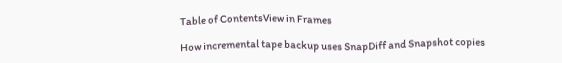Table of ContentsView in Frames

How incremental tape backup uses SnapDiff and Snapshot copies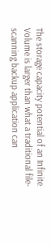The storage capacity potential of an Infinite Volume is larger than what a traditional file-scanning backup application can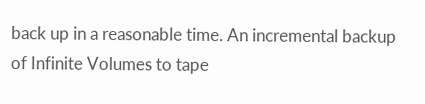back up in a reasonable time. An incremental backup of Infinite Volumes to tape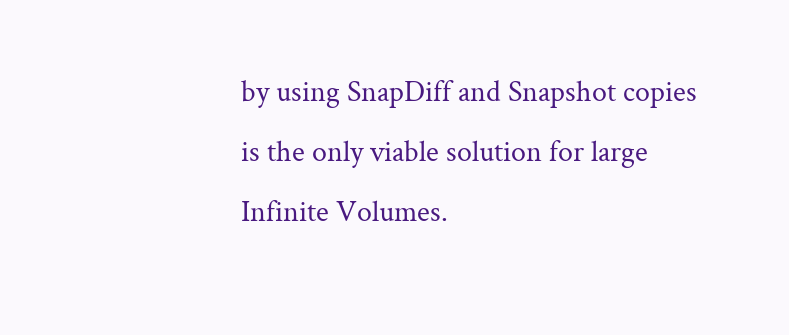by using SnapDiff and Snapshot copies is the only viable solution for large Infinite Volumes.